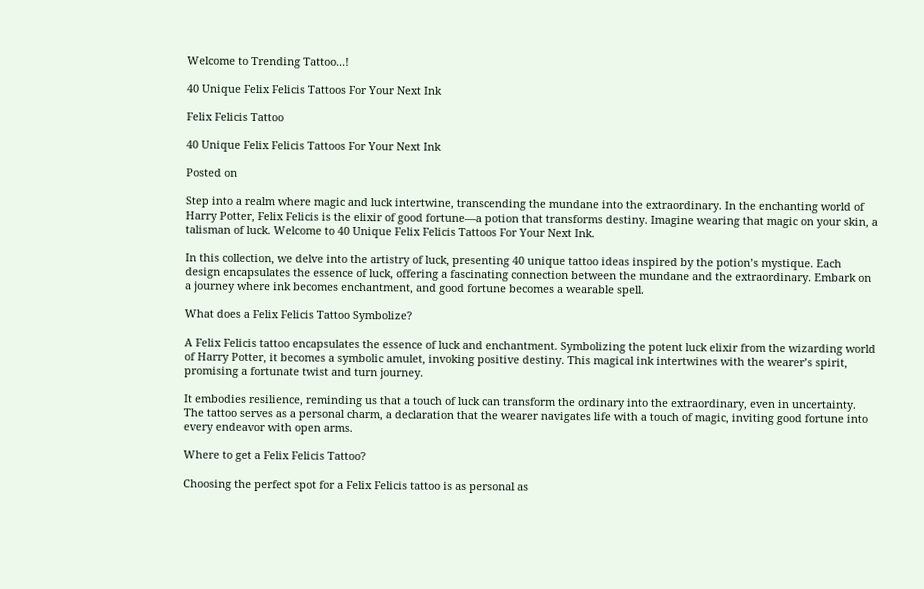Welcome to Trending Tattoo...!

40 Unique Felix Felicis Tattoos For Your Next Ink

Felix Felicis Tattoo

40 Unique Felix Felicis Tattoos For Your Next Ink

Posted on

Step into a realm where magic and luck intertwine, transcending the mundane into the extraordinary. In the enchanting world of Harry Potter, Felix Felicis is the elixir of good fortune—a potion that transforms destiny. Imagine wearing that magic on your skin, a talisman of luck. Welcome to 40 Unique Felix Felicis Tattoos For Your Next Ink.

In this collection, we delve into the artistry of luck, presenting 40 unique tattoo ideas inspired by the potion’s mystique. Each design encapsulates the essence of luck, offering a fascinating connection between the mundane and the extraordinary. Embark on a journey where ink becomes enchantment, and good fortune becomes a wearable spell.

What does a Felix Felicis Tattoo Symbolize?

A Felix Felicis tattoo encapsulates the essence of luck and enchantment. Symbolizing the potent luck elixir from the wizarding world of Harry Potter, it becomes a symbolic amulet, invoking positive destiny. This magical ink intertwines with the wearer’s spirit, promising a fortunate twist and turn journey.

It embodies resilience, reminding us that a touch of luck can transform the ordinary into the extraordinary, even in uncertainty. The tattoo serves as a personal charm, a declaration that the wearer navigates life with a touch of magic, inviting good fortune into every endeavor with open arms.

Where to get a Felix Felicis Tattoo?

Choosing the perfect spot for a Felix Felicis tattoo is as personal as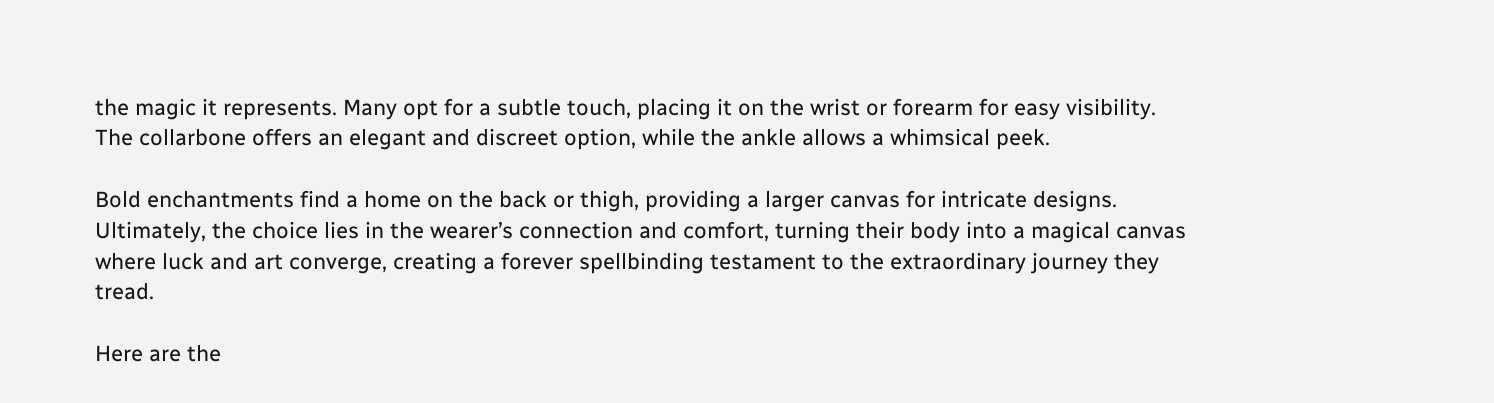the magic it represents. Many opt for a subtle touch, placing it on the wrist or forearm for easy visibility. The collarbone offers an elegant and discreet option, while the ankle allows a whimsical peek.

Bold enchantments find a home on the back or thigh, providing a larger canvas for intricate designs. Ultimately, the choice lies in the wearer’s connection and comfort, turning their body into a magical canvas where luck and art converge, creating a forever spellbinding testament to the extraordinary journey they tread.

Here are the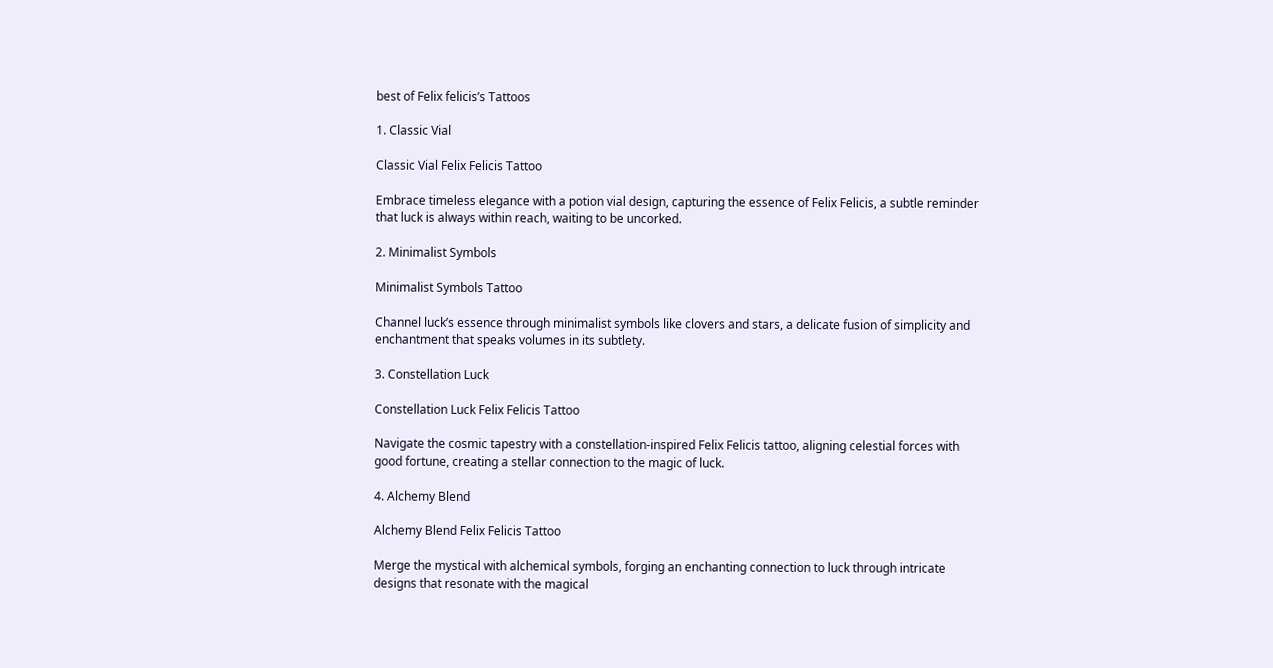best of Felix felicis’s Tattoos

1. Classic Vial

Classic Vial Felix Felicis Tattoo

Embrace timeless elegance with a potion vial design, capturing the essence of Felix Felicis, a subtle reminder that luck is always within reach, waiting to be uncorked.

2. Minimalist Symbols

Minimalist Symbols Tattoo

Channel luck’s essence through minimalist symbols like clovers and stars, a delicate fusion of simplicity and enchantment that speaks volumes in its subtlety.

3. Constellation Luck

Constellation Luck Felix Felicis Tattoo

Navigate the cosmic tapestry with a constellation-inspired Felix Felicis tattoo, aligning celestial forces with good fortune, creating a stellar connection to the magic of luck.

4. Alchemy Blend

Alchemy Blend Felix Felicis Tattoo

Merge the mystical with alchemical symbols, forging an enchanting connection to luck through intricate designs that resonate with the magical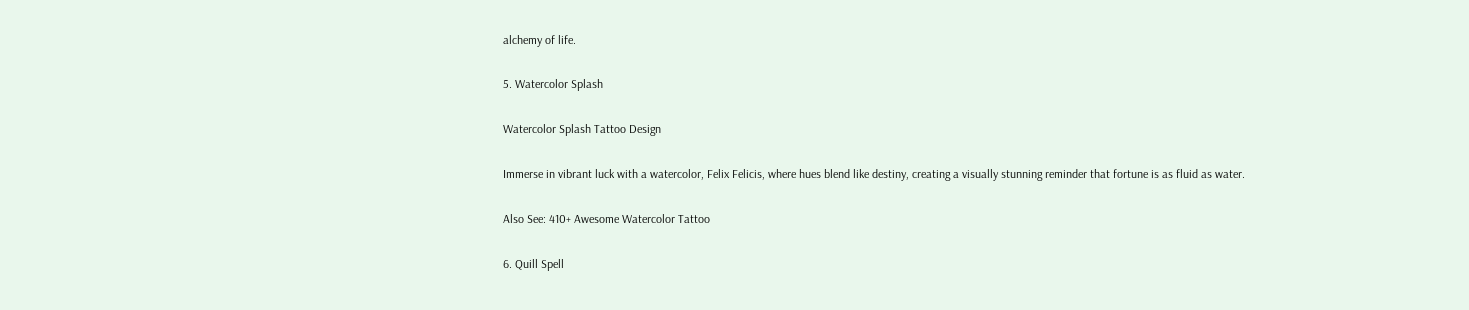alchemy of life.

5. Watercolor Splash

Watercolor Splash Tattoo Design

Immerse in vibrant luck with a watercolor, Felix Felicis, where hues blend like destiny, creating a visually stunning reminder that fortune is as fluid as water.

Also See: 410+ Awesome Watercolor Tattoo

6. Quill Spell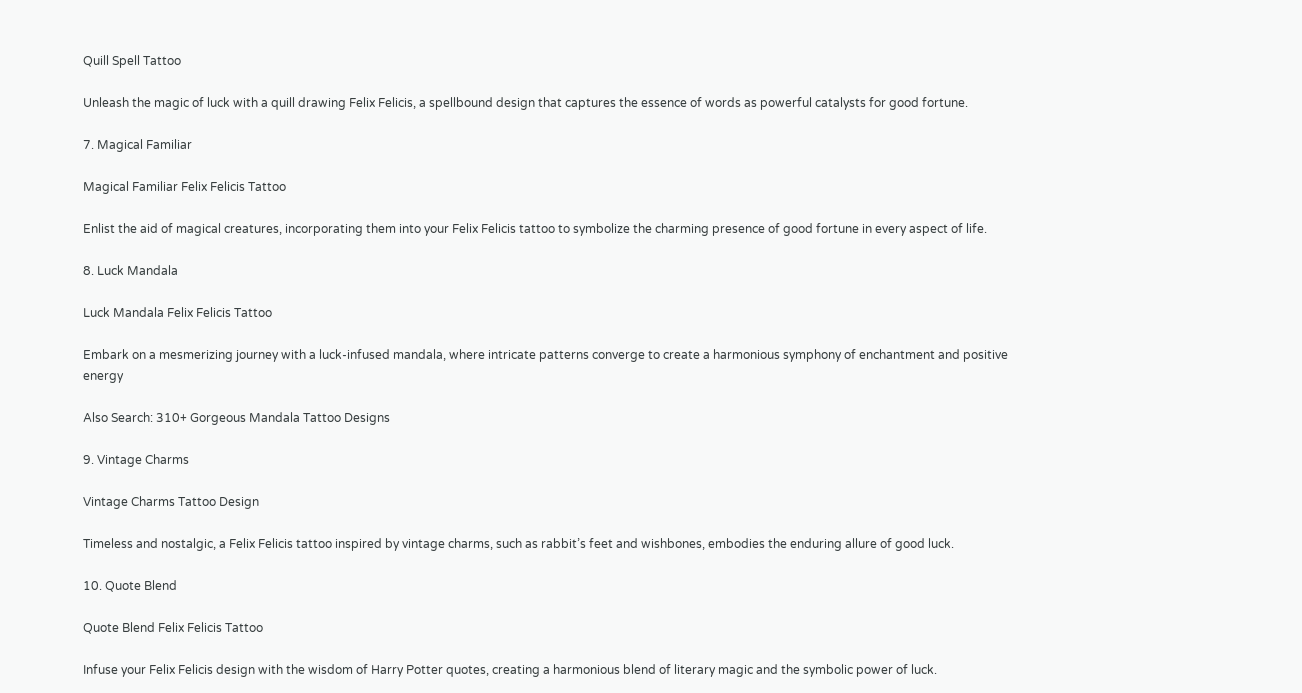Quill Spell Tattoo

Unleash the magic of luck with a quill drawing Felix Felicis, a spellbound design that captures the essence of words as powerful catalysts for good fortune.

7. Magical Familiar

Magical Familiar Felix Felicis Tattoo

Enlist the aid of magical creatures, incorporating them into your Felix Felicis tattoo to symbolize the charming presence of good fortune in every aspect of life.

8. Luck Mandala

Luck Mandala Felix Felicis Tattoo

Embark on a mesmerizing journey with a luck-infused mandala, where intricate patterns converge to create a harmonious symphony of enchantment and positive energy

Also Search: 310+ Gorgeous Mandala Tattoo Designs

9. Vintage Charms

Vintage Charms Tattoo Design

Timeless and nostalgic, a Felix Felicis tattoo inspired by vintage charms, such as rabbit’s feet and wishbones, embodies the enduring allure of good luck.

10. Quote Blend

Quote Blend Felix Felicis Tattoo

Infuse your Felix Felicis design with the wisdom of Harry Potter quotes, creating a harmonious blend of literary magic and the symbolic power of luck.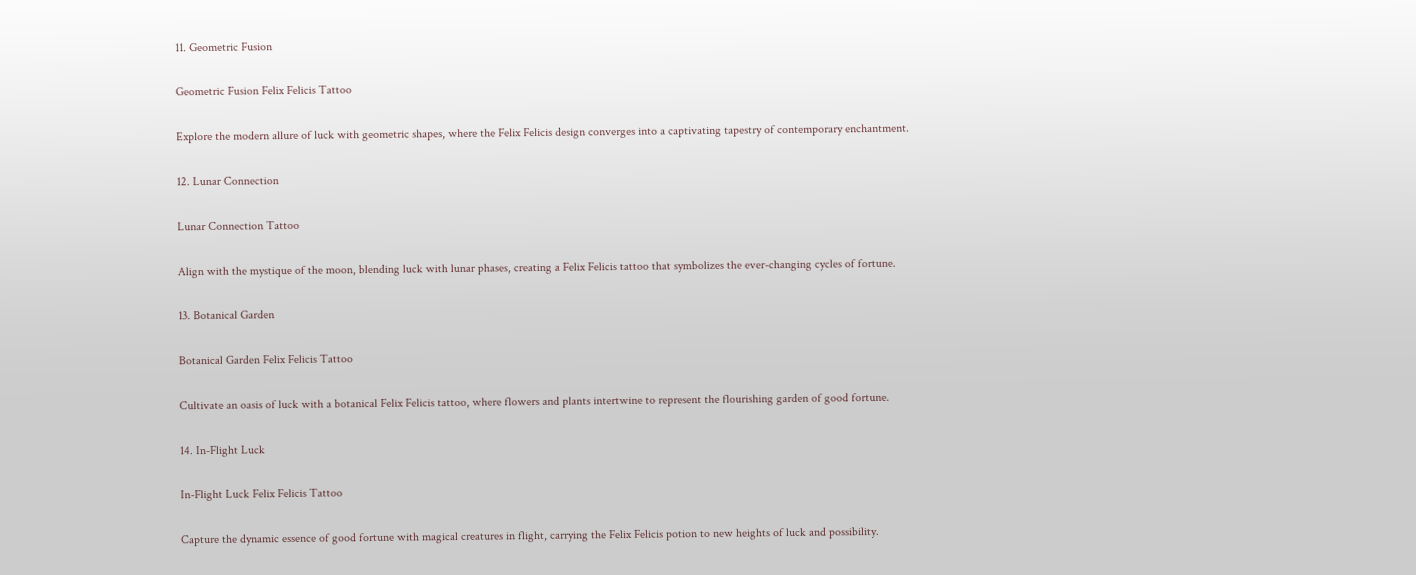11. Geometric Fusion

Geometric Fusion Felix Felicis Tattoo

Explore the modern allure of luck with geometric shapes, where the Felix Felicis design converges into a captivating tapestry of contemporary enchantment.

12. Lunar Connection

Lunar Connection Tattoo

Align with the mystique of the moon, blending luck with lunar phases, creating a Felix Felicis tattoo that symbolizes the ever-changing cycles of fortune.

13. Botanical Garden

Botanical Garden Felix Felicis Tattoo

Cultivate an oasis of luck with a botanical Felix Felicis tattoo, where flowers and plants intertwine to represent the flourishing garden of good fortune.

14. In-Flight Luck

In-Flight Luck Felix Felicis Tattoo

Capture the dynamic essence of good fortune with magical creatures in flight, carrying the Felix Felicis potion to new heights of luck and possibility.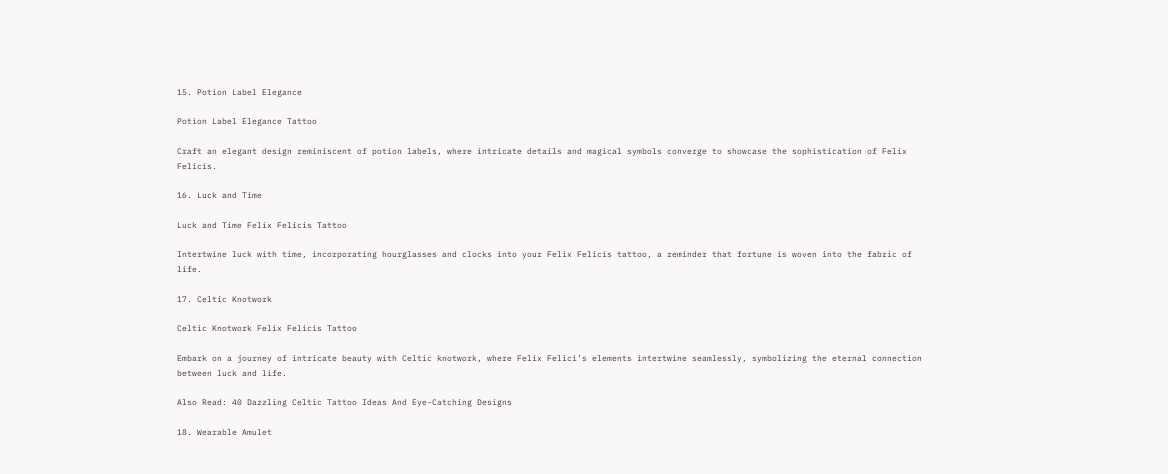15. Potion Label Elegance

Potion Label Elegance Tattoo

Craft an elegant design reminiscent of potion labels, where intricate details and magical symbols converge to showcase the sophistication of Felix Felicis.

16. Luck and Time

Luck and Time Felix Felicis Tattoo

Intertwine luck with time, incorporating hourglasses and clocks into your Felix Felicis tattoo, a reminder that fortune is woven into the fabric of life.

17. Celtic Knotwork

Celtic Knotwork Felix Felicis Tattoo

Embark on a journey of intricate beauty with Celtic knotwork, where Felix Felici’s elements intertwine seamlessly, symbolizing the eternal connection between luck and life.

Also Read: 40 Dazzling Celtic Tattoo Ideas And Eye-Catching Designs

18. Wearable Amulet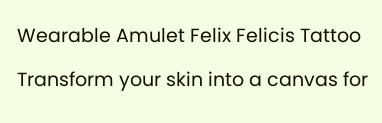Wearable Amulet Felix Felicis Tattoo

Transform your skin into a canvas for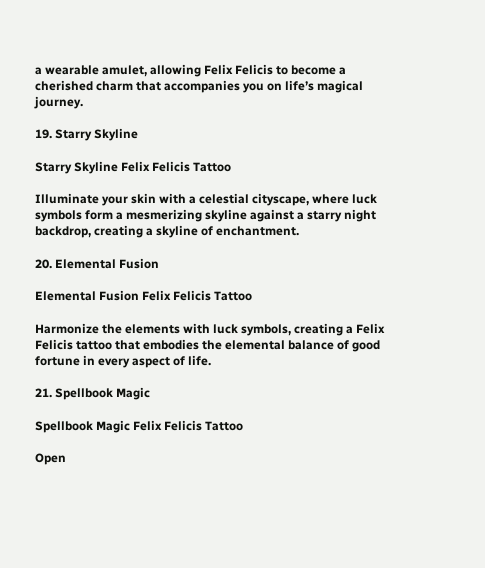a wearable amulet, allowing Felix Felicis to become a cherished charm that accompanies you on life’s magical journey.

19. Starry Skyline

Starry Skyline Felix Felicis Tattoo

Illuminate your skin with a celestial cityscape, where luck symbols form a mesmerizing skyline against a starry night backdrop, creating a skyline of enchantment.

20. Elemental Fusion

Elemental Fusion Felix Felicis Tattoo

Harmonize the elements with luck symbols, creating a Felix Felicis tattoo that embodies the elemental balance of good fortune in every aspect of life.

21. Spellbook Magic

Spellbook Magic Felix Felicis Tattoo

Open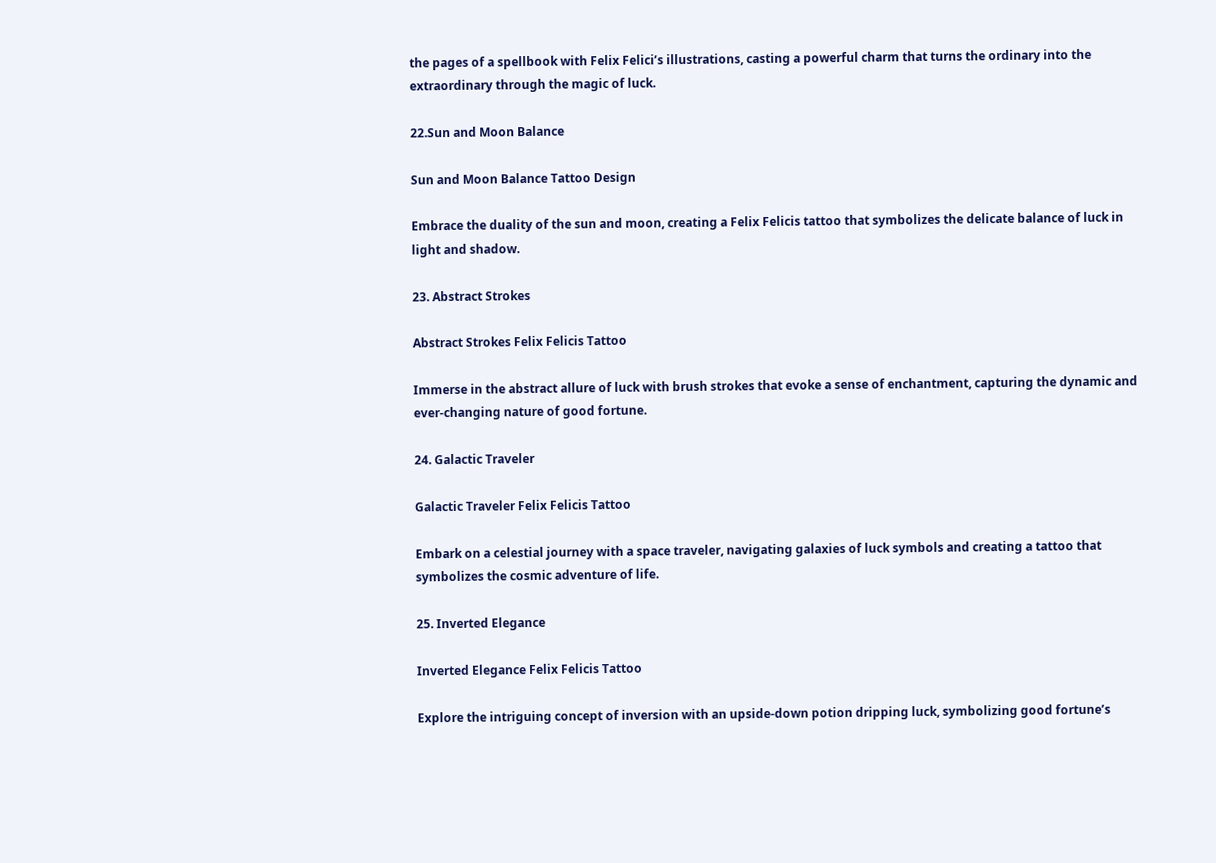the pages of a spellbook with Felix Felici’s illustrations, casting a powerful charm that turns the ordinary into the extraordinary through the magic of luck.

22.Sun and Moon Balance

Sun and Moon Balance Tattoo Design

Embrace the duality of the sun and moon, creating a Felix Felicis tattoo that symbolizes the delicate balance of luck in light and shadow.

23. Abstract Strokes

Abstract Strokes Felix Felicis Tattoo

Immerse in the abstract allure of luck with brush strokes that evoke a sense of enchantment, capturing the dynamic and ever-changing nature of good fortune.

24. Galactic Traveler

Galactic Traveler Felix Felicis Tattoo

Embark on a celestial journey with a space traveler, navigating galaxies of luck symbols and creating a tattoo that symbolizes the cosmic adventure of life.

25. Inverted Elegance

Inverted Elegance Felix Felicis Tattoo

Explore the intriguing concept of inversion with an upside-down potion dripping luck, symbolizing good fortune’s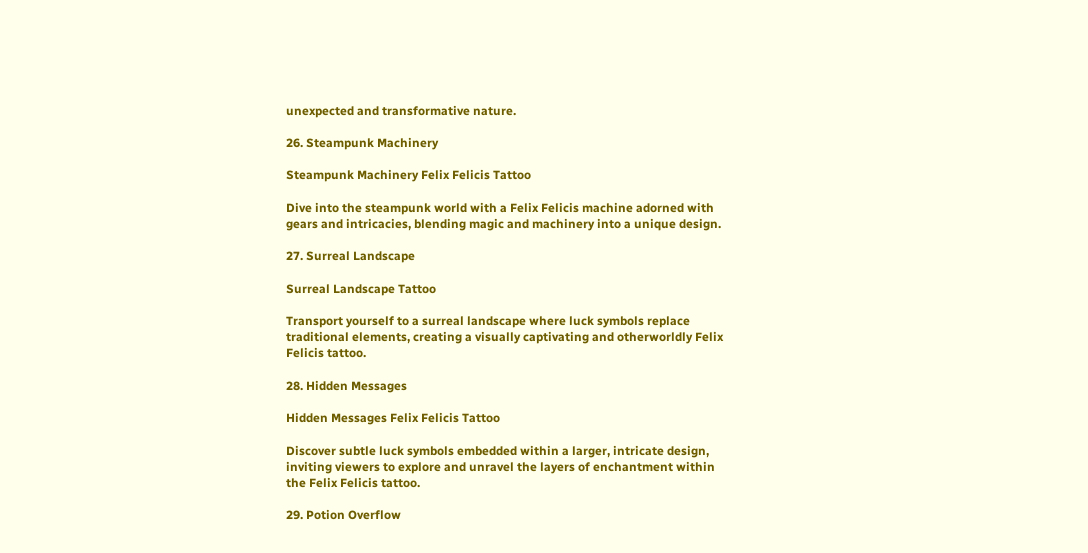unexpected and transformative nature.

26. Steampunk Machinery

Steampunk Machinery Felix Felicis Tattoo

Dive into the steampunk world with a Felix Felicis machine adorned with gears and intricacies, blending magic and machinery into a unique design.

27. Surreal Landscape

Surreal Landscape Tattoo

Transport yourself to a surreal landscape where luck symbols replace traditional elements, creating a visually captivating and otherworldly Felix Felicis tattoo.

28. Hidden Messages

Hidden Messages Felix Felicis Tattoo

Discover subtle luck symbols embedded within a larger, intricate design, inviting viewers to explore and unravel the layers of enchantment within the Felix Felicis tattoo.

29. Potion Overflow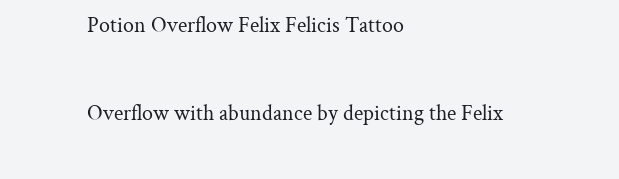Potion Overflow Felix Felicis Tattoo

Overflow with abundance by depicting the Felix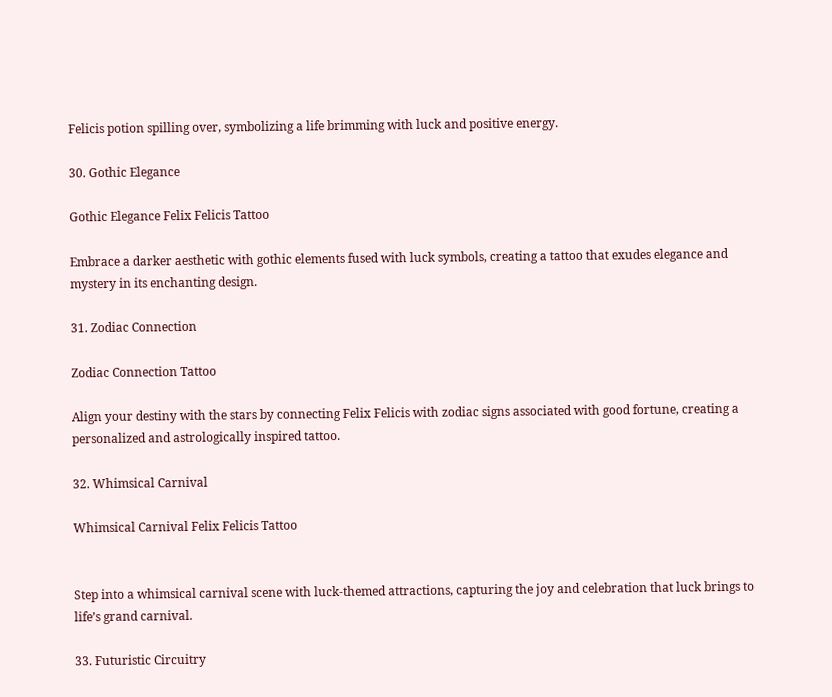Felicis potion spilling over, symbolizing a life brimming with luck and positive energy.

30. Gothic Elegance

Gothic Elegance Felix Felicis Tattoo

Embrace a darker aesthetic with gothic elements fused with luck symbols, creating a tattoo that exudes elegance and mystery in its enchanting design.

31. Zodiac Connection

Zodiac Connection Tattoo

Align your destiny with the stars by connecting Felix Felicis with zodiac signs associated with good fortune, creating a personalized and astrologically inspired tattoo.

32. Whimsical Carnival

Whimsical Carnival Felix Felicis Tattoo


Step into a whimsical carnival scene with luck-themed attractions, capturing the joy and celebration that luck brings to life’s grand carnival.

33. Futuristic Circuitry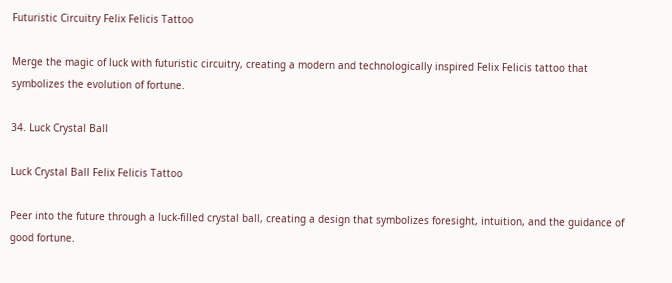Futuristic Circuitry Felix Felicis Tattoo

Merge the magic of luck with futuristic circuitry, creating a modern and technologically inspired Felix Felicis tattoo that symbolizes the evolution of fortune.

34. Luck Crystal Ball

Luck Crystal Ball Felix Felicis Tattoo

Peer into the future through a luck-filled crystal ball, creating a design that symbolizes foresight, intuition, and the guidance of good fortune.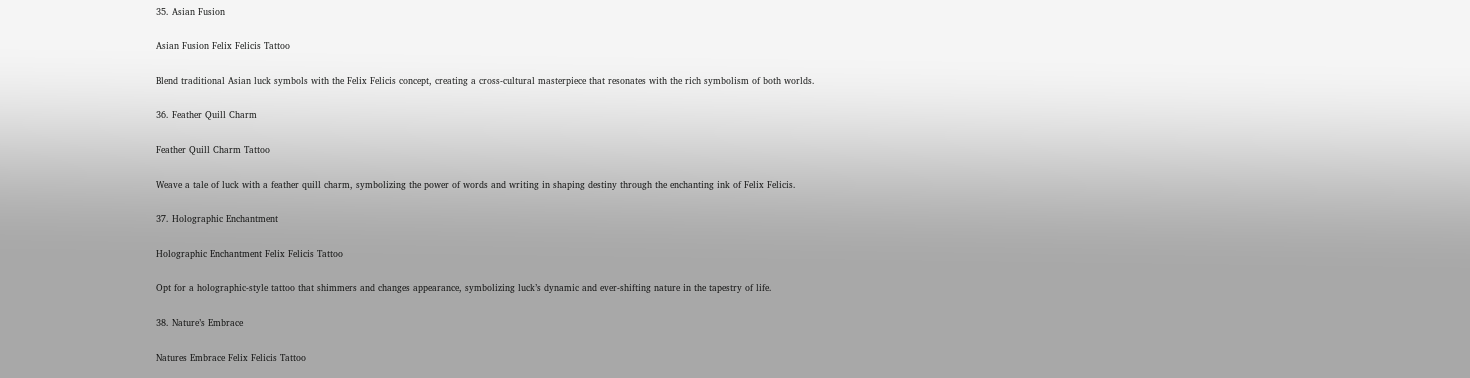35. Asian Fusion

Asian Fusion Felix Felicis Tattoo

Blend traditional Asian luck symbols with the Felix Felicis concept, creating a cross-cultural masterpiece that resonates with the rich symbolism of both worlds.

36. Feather Quill Charm

Feather Quill Charm Tattoo

Weave a tale of luck with a feather quill charm, symbolizing the power of words and writing in shaping destiny through the enchanting ink of Felix Felicis.

37. Holographic Enchantment

Holographic Enchantment Felix Felicis Tattoo

Opt for a holographic-style tattoo that shimmers and changes appearance, symbolizing luck’s dynamic and ever-shifting nature in the tapestry of life.

38. Nature’s Embrace

Natures Embrace Felix Felicis Tattoo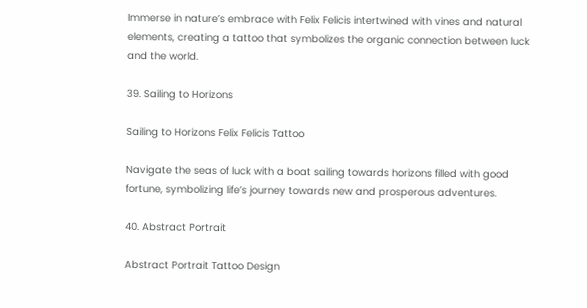Immerse in nature’s embrace with Felix Felicis intertwined with vines and natural elements, creating a tattoo that symbolizes the organic connection between luck and the world.

39. Sailing to Horizons

Sailing to Horizons Felix Felicis Tattoo

Navigate the seas of luck with a boat sailing towards horizons filled with good fortune, symbolizing life’s journey towards new and prosperous adventures.

40. Abstract Portrait

Abstract Portrait Tattoo Design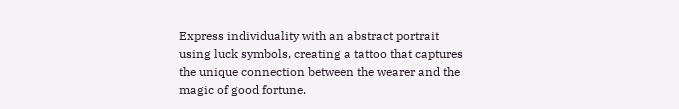Express individuality with an abstract portrait using luck symbols, creating a tattoo that captures the unique connection between the wearer and the magic of good fortune.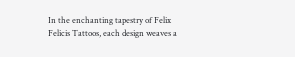In the enchanting tapestry of Felix Felicis Tattoos, each design weaves a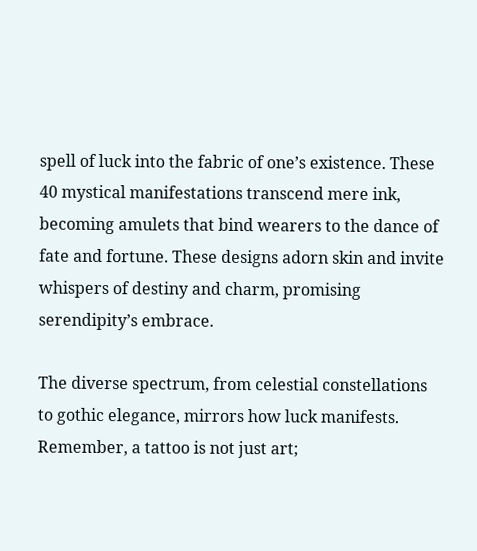spell of luck into the fabric of one’s existence. These 40 mystical manifestations transcend mere ink, becoming amulets that bind wearers to the dance of fate and fortune. These designs adorn skin and invite whispers of destiny and charm, promising serendipity’s embrace.

The diverse spectrum, from celestial constellations to gothic elegance, mirrors how luck manifests. Remember, a tattoo is not just art;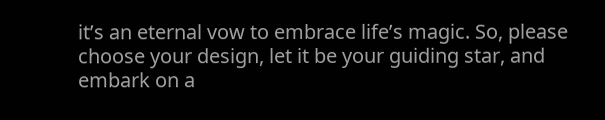it’s an eternal vow to embrace life’s magic. So, please choose your design, let it be your guiding star, and embark on a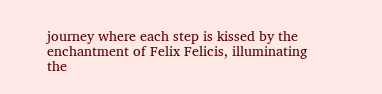journey where each step is kissed by the enchantment of Felix Felicis, illuminating the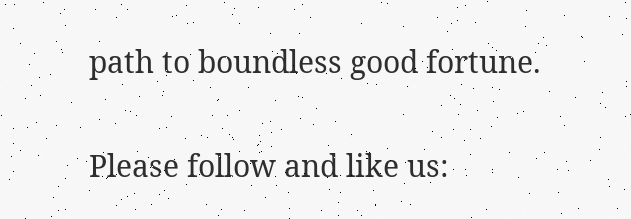path to boundless good fortune.

Please follow and like us: